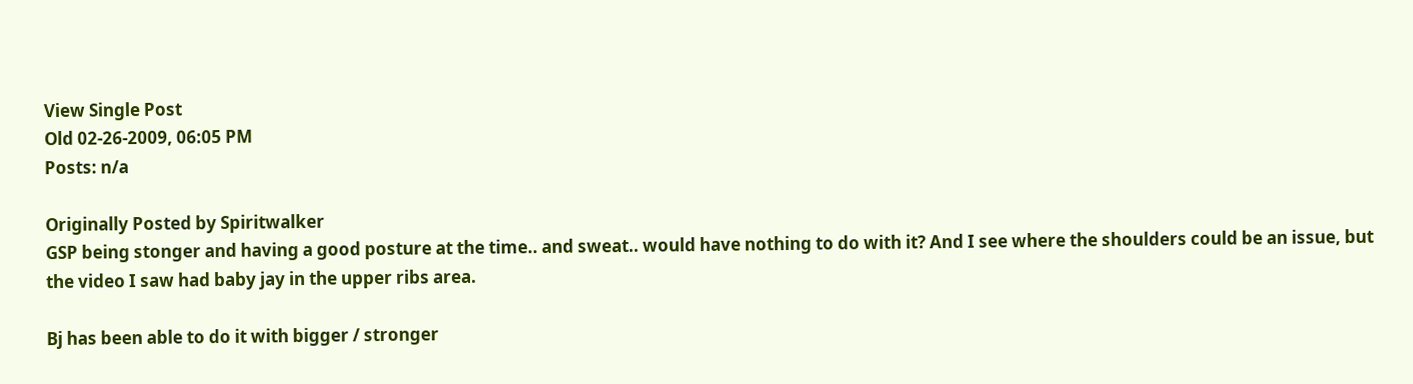View Single Post
Old 02-26-2009, 06:05 PM
Posts: n/a

Originally Posted by Spiritwalker
GSP being stonger and having a good posture at the time.. and sweat.. would have nothing to do with it? And I see where the shoulders could be an issue, but the video I saw had baby jay in the upper ribs area.

Bj has been able to do it with bigger / stronger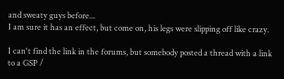and sweaty guys before...
I am sure it has an effect, but come on, his legs were slipping off like crazy.

I can't find the link in the forums, but somebody posted a thread with a link to a GSP /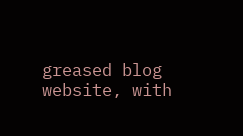greased blog website, with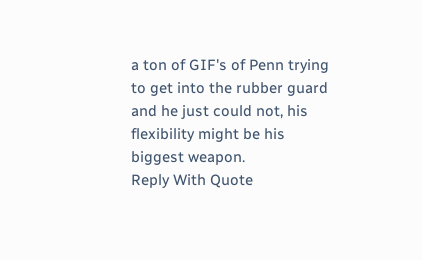a ton of GIF's of Penn trying to get into the rubber guard and he just could not, his flexibility might be his biggest weapon.
Reply With Quote